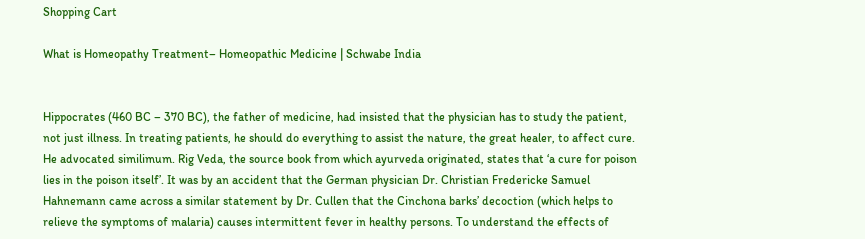Shopping Cart

What is Homeopathy Treatment– Homeopathic Medicine | Schwabe India


Hippocrates (460 BC – 370 BC), the father of medicine, had insisted that the physician has to study the patient, not just illness. In treating patients, he should do everything to assist the nature, the great healer, to affect cure. He advocated similimum. Rig Veda, the source book from which ayurveda originated, states that ‘a cure for poison lies in the poison itself’. It was by an accident that the German physician Dr. Christian Fredericke Samuel Hahnemann came across a similar statement by Dr. Cullen that the Cinchona barks’ decoction (which helps to relieve the symptoms of malaria) causes intermittent fever in healthy persons. To understand the effects of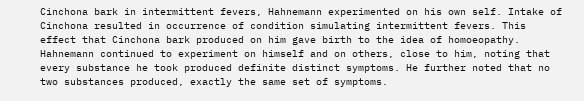Cinchona bark in intermittent fevers, Hahnemann experimented on his own self. Intake of Cinchona resulted in occurrence of condition simulating intermittent fevers. This effect that Cinchona bark produced on him gave birth to the idea of homoeopathy. Hahnemann continued to experiment on himself and on others, close to him, noting that every substance he took produced definite distinct symptoms. He further noted that no two substances produced, exactly the same set of symptoms.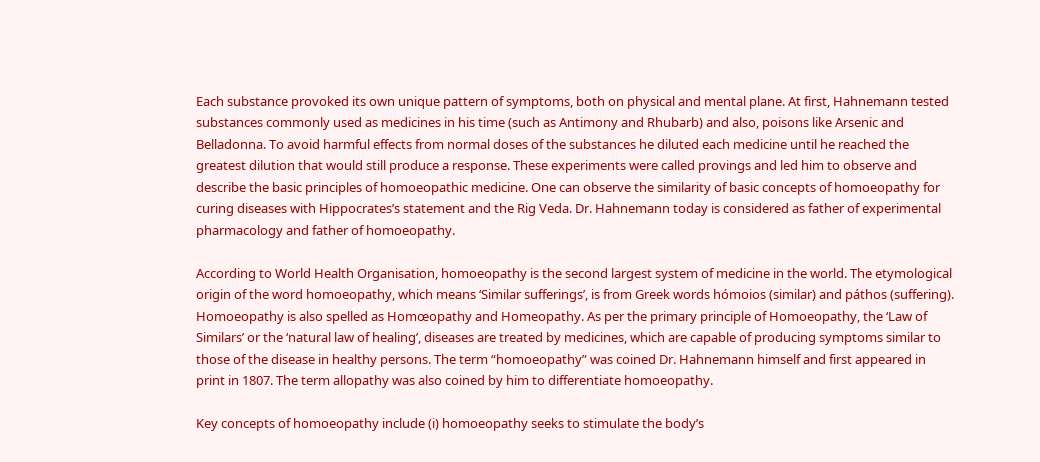Each substance provoked its own unique pattern of symptoms, both on physical and mental plane. At first, Hahnemann tested substances commonly used as medicines in his time (such as Antimony and Rhubarb) and also, poisons like Arsenic and Belladonna. To avoid harmful effects from normal doses of the substances he diluted each medicine until he reached the greatest dilution that would still produce a response. These experiments were called provings and led him to observe and describe the basic principles of homoeopathic medicine. One can observe the similarity of basic concepts of homoeopathy for curing diseases with Hippocrates’s statement and the Rig Veda. Dr. Hahnemann today is considered as father of experimental pharmacology and father of homoeopathy.

According to World Health Organisation, homoeopathy is the second largest system of medicine in the world. The etymological origin of the word homoeopathy, which means ‘Similar sufferings’, is from Greek words hómoios (similar) and páthos (suffering). Homoeopathy is also spelled as Homœopathy and Homeopathy. As per the primary principle of Homoeopathy, the ‘Law of Similars’ or the ‘natural law of healing’, diseases are treated by medicines, which are capable of producing symptoms similar to those of the disease in healthy persons. The term “homoeopathy” was coined Dr. Hahnemann himself and first appeared in print in 1807. The term allopathy was also coined by him to differentiate homoeopathy.

Key concepts of homoeopathy include (i) homoeopathy seeks to stimulate the body’s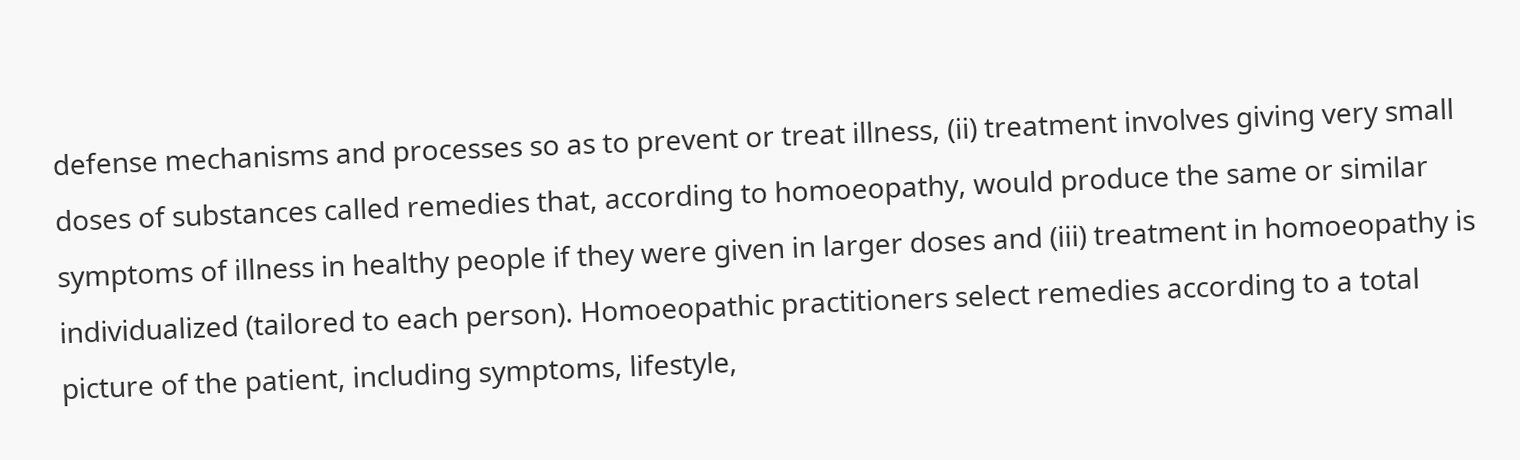defense mechanisms and processes so as to prevent or treat illness, (ii) treatment involves giving very small doses of substances called remedies that, according to homoeopathy, would produce the same or similar symptoms of illness in healthy people if they were given in larger doses and (iii) treatment in homoeopathy is individualized (tailored to each person). Homoeopathic practitioners select remedies according to a total picture of the patient, including symptoms, lifestyle,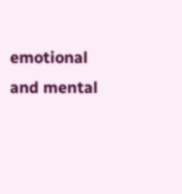emotional and mental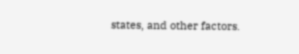states, and other factors.